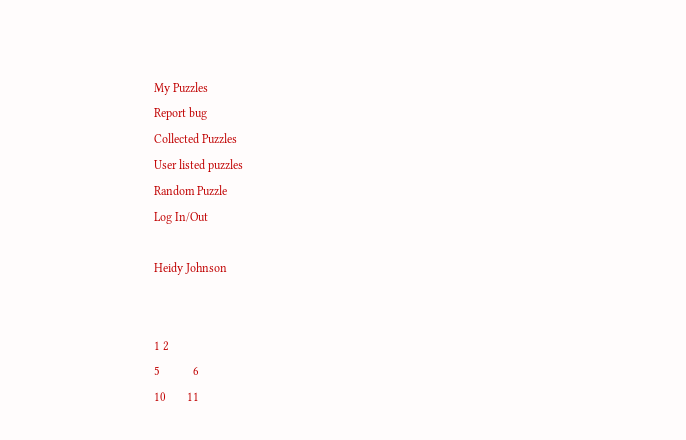My Puzzles
Report bug
Collected Puzzles
User listed puzzles
Random Puzzle
Log In/Out

Heidy Johnson


1 2
5           6
10       11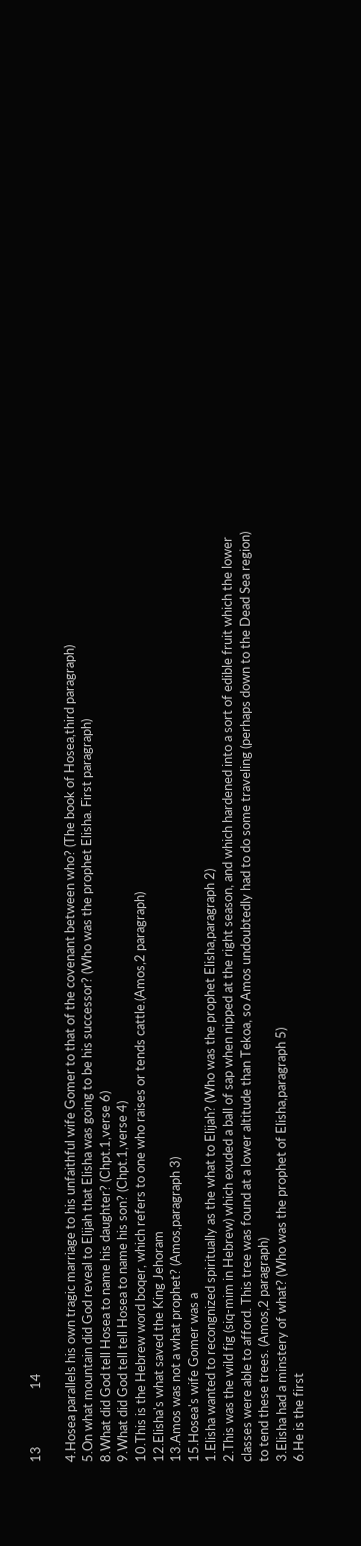13                   14

4.Hosea parallels his own tragic marriage to his unfaithful wife Gomer to that of the covenant between who? (The book of Hosea,third paragraph)
5.On what mountain did God reveal to Elijah that Elisha was going to be his successor? (Who was the prophet Elisha. First paragraph)
8.What did God tell Hosea to name his daughter? (Chpt.1,verse 6)
9.What did God tell tell Hosea to name his son? (Chpt.1,verse 4)
10.This is the Hebrew word boqer, which refers to one who raises or tends cattle.(Amos,2 paragraph)
12.Elisha's what saved the King Jehoram
13.Amos was not a what prophet? (Amos,paragraph 3)
15.Hosea's wife Gomer was a
1.Elisha wanted to recongnized spiritually as the what to Elijah? (Who was the prophet Elisha,paragraph 2)
2.This was the wild fig (siq-mim in Hebrew) which exuded a ball of sap when nipped at the right season, and which hardened into a sort of edible fruit which the lower classes were able to afford. This tree was found at a lower altitude than Tekoa, so Amos undoubtedly had to do some traveling (perhaps down to the Dead Sea region) to tend these trees. (Amos,2 paragraph)
3.Elisha had a minstery of what? (Who was the prophet of Elisha,paragraph 5)
6.He is the first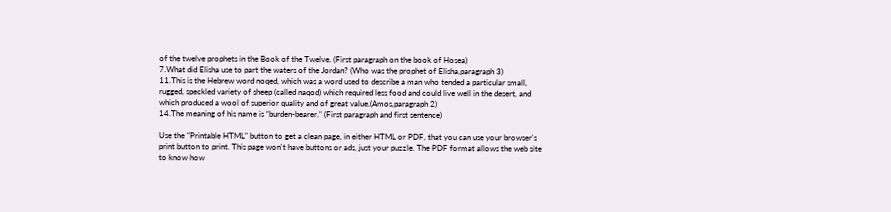of the twelve prophets in the Book of the Twelve. (First paragraph on the book of Hosea)
7.What did Elisha use to part the waters of the Jordan? (Who was the prophet of Elisha,paragraph 3)
11.This is the Hebrew word noqed, which was a word used to describe a man who tended a particular small, rugged, speckled variety of sheep (called naqod) which required less food and could live well in the desert, and which produced a wool of superior quality and of great value.(Amos,paragraph 2)
14.The meaning of his name is “burden-bearer." (First paragraph and first sentence)

Use the "Printable HTML" button to get a clean page, in either HTML or PDF, that you can use your browser's print button to print. This page won't have buttons or ads, just your puzzle. The PDF format allows the web site to know how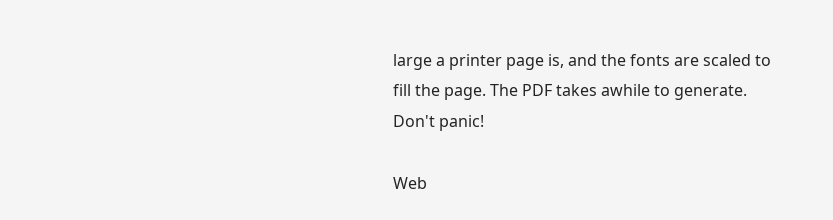large a printer page is, and the fonts are scaled to fill the page. The PDF takes awhile to generate. Don't panic!

Web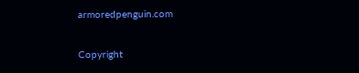armoredpenguin.com

Copyright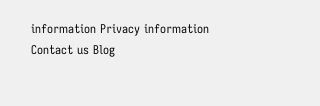information Privacy information Contact us Blog